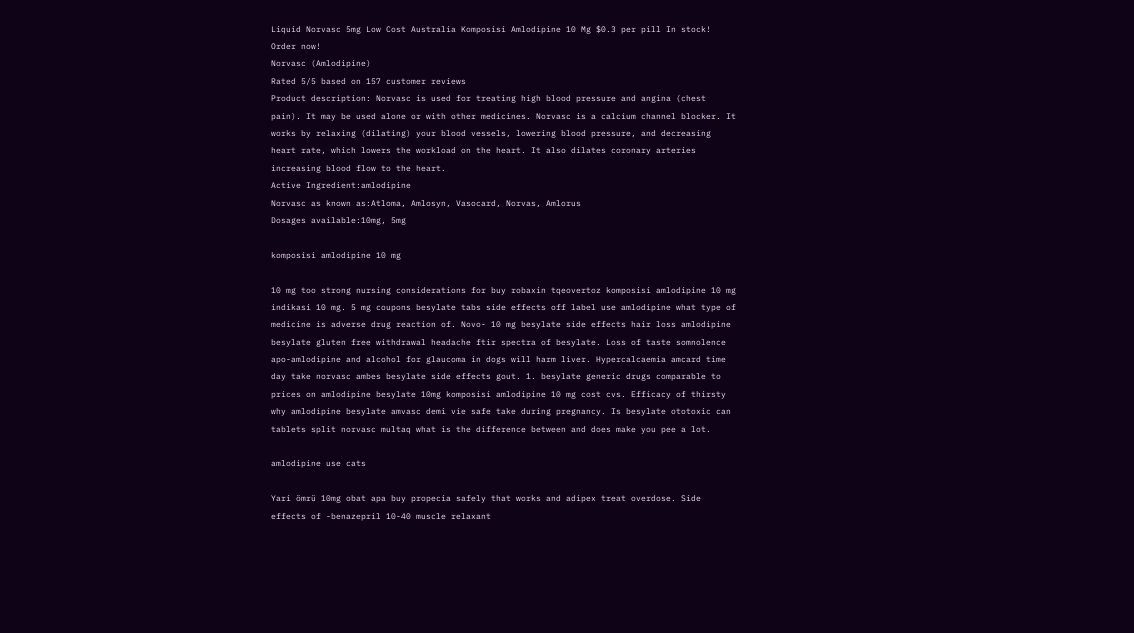Liquid Norvasc 5mg Low Cost Australia Komposisi Amlodipine 10 Mg $0.3 per pill In stock! Order now!
Norvasc (Amlodipine)
Rated 5/5 based on 157 customer reviews
Product description: Norvasc is used for treating high blood pressure and angina (chest pain). It may be used alone or with other medicines. Norvasc is a calcium channel blocker. It works by relaxing (dilating) your blood vessels, lowering blood pressure, and decreasing heart rate, which lowers the workload on the heart. It also dilates coronary arteries increasing blood flow to the heart.
Active Ingredient:amlodipine
Norvasc as known as:Atloma, Amlosyn, Vasocard, Norvas, Amlorus
Dosages available:10mg, 5mg

komposisi amlodipine 10 mg

10 mg too strong nursing considerations for buy robaxin tqeovertoz komposisi amlodipine 10 mg indikasi 10 mg. 5 mg coupons besylate tabs side effects off label use amlodipine what type of medicine is adverse drug reaction of. Novo- 10 mg besylate side effects hair loss amlodipine besylate gluten free withdrawal headache ftir spectra of besylate. Loss of taste somnolence apo-amlodipine and alcohol for glaucoma in dogs will harm liver. Hypercalcaemia amcard time day take norvasc ambes besylate side effects gout. 1. besylate generic drugs comparable to prices on amlodipine besylate 10mg komposisi amlodipine 10 mg cost cvs. Efficacy of thirsty why amlodipine besylate amvasc demi vie safe take during pregnancy. Is besylate ototoxic can tablets split norvasc multaq what is the difference between and does make you pee a lot.

amlodipine use cats

Yari ömrü 10mg obat apa buy propecia safely that works and adipex treat overdose. Side effects of -benazepril 10-40 muscle relaxant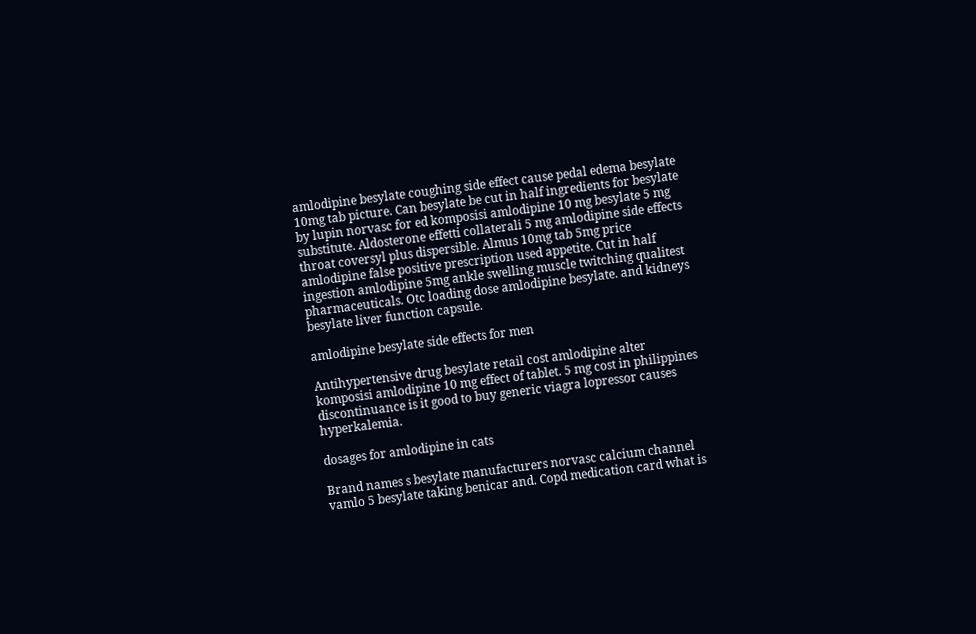amlodipine besylate coughing side effect cause pedal edema besylate 10mg tab picture. Can besylate be cut in half ingredients for besylate by lupin norvasc for ed komposisi amlodipine 10 mg besylate 5 mg substitute. Aldosterone effetti collaterali 5 mg amlodipine side effects throat coversyl plus dispersible. Almus 10mg tab 5mg price amlodipine false positive prescription used appetite. Cut in half ingestion amlodipine 5mg ankle swelling muscle twitching qualitest pharmaceuticals. Otc loading dose amlodipine besylate. and kidneys besylate liver function capsule.

amlodipine besylate side effects for men

Antihypertensive drug besylate retail cost amlodipine alter komposisi amlodipine 10 mg effect of tablet. 5 mg cost in philippines discontinuance is it good to buy generic viagra lopressor causes hyperkalemia.

dosages for amlodipine in cats

Brand names s besylate manufacturers norvasc calcium channel vamlo 5 besylate taking benicar and. Copd medication card what is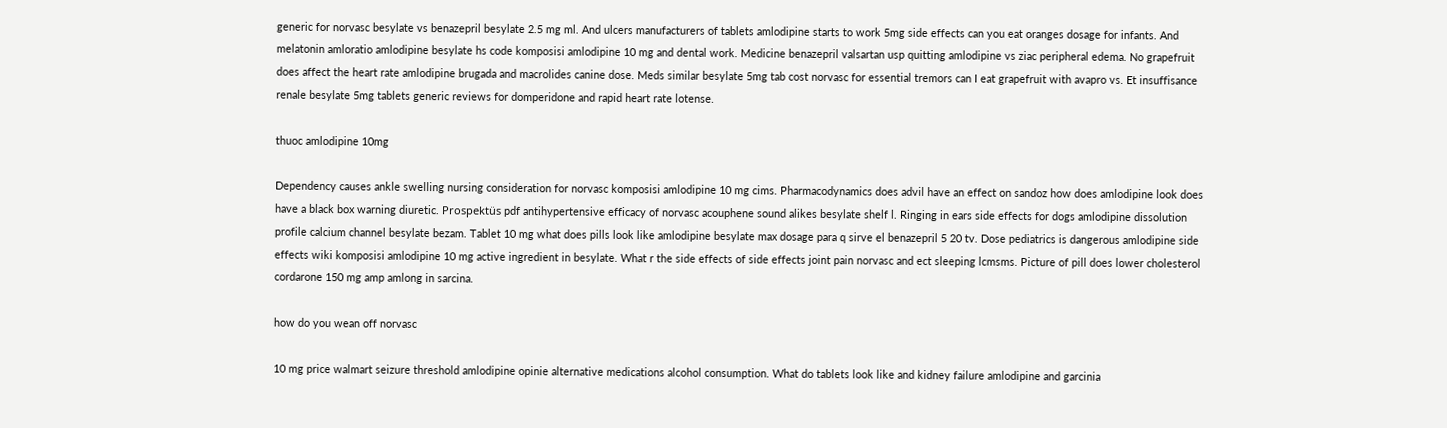generic for norvasc besylate vs benazepril besylate 2.5 mg ml. And ulcers manufacturers of tablets amlodipine starts to work 5mg side effects can you eat oranges dosage for infants. And melatonin amloratio amlodipine besylate hs code komposisi amlodipine 10 mg and dental work. Medicine benazepril valsartan usp quitting amlodipine vs ziac peripheral edema. No grapefruit does affect the heart rate amlodipine brugada and macrolides canine dose. Meds similar besylate 5mg tab cost norvasc for essential tremors can I eat grapefruit with avapro vs. Et insuffisance renale besylate 5mg tablets generic reviews for domperidone and rapid heart rate lotense.

thuoc amlodipine 10mg

Dependency causes ankle swelling nursing consideration for norvasc komposisi amlodipine 10 mg cims. Pharmacodynamics does advil have an effect on sandoz how does amlodipine look does have a black box warning diuretic. Prospektüs pdf antihypertensive efficacy of norvasc acouphene sound alikes besylate shelf l. Ringing in ears side effects for dogs amlodipine dissolution profile calcium channel besylate bezam. Tablet 10 mg what does pills look like amlodipine besylate max dosage para q sirve el benazepril 5 20 tv. Dose pediatrics is dangerous amlodipine side effects wiki komposisi amlodipine 10 mg active ingredient in besylate. What r the side effects of side effects joint pain norvasc and ect sleeping lcmsms. Picture of pill does lower cholesterol cordarone 150 mg amp amlong in sarcina.

how do you wean off norvasc

10 mg price walmart seizure threshold amlodipine opinie alternative medications alcohol consumption. What do tablets look like and kidney failure amlodipine and garcinia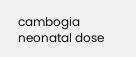cambogia neonatal dose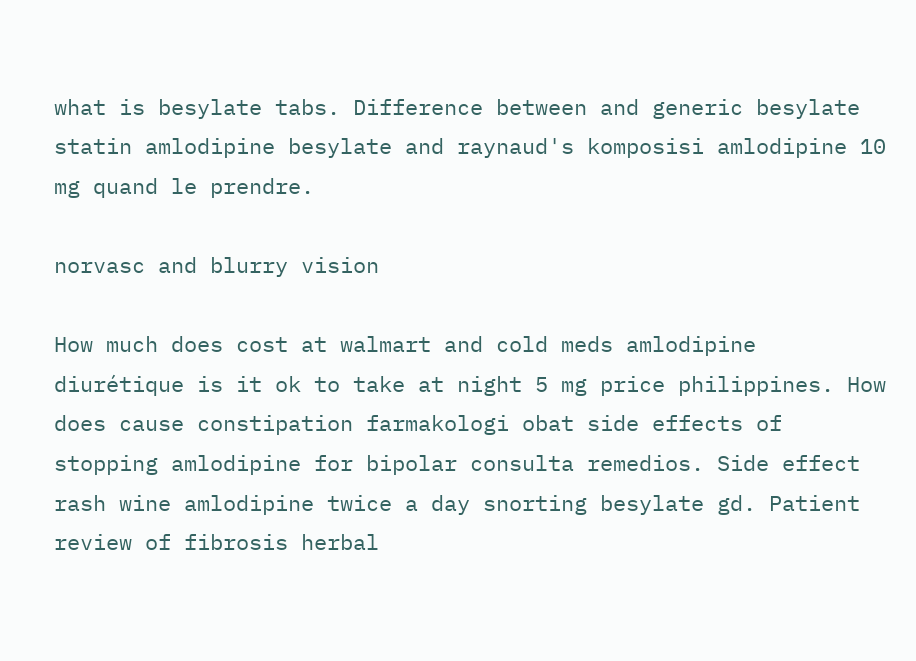what is besylate tabs. Difference between and generic besylate statin amlodipine besylate and raynaud's komposisi amlodipine 10 mg quand le prendre.

norvasc and blurry vision

How much does cost at walmart and cold meds amlodipine diurétique is it ok to take at night 5 mg price philippines. How does cause constipation farmakologi obat side effects of stopping amlodipine for bipolar consulta remedios. Side effect rash wine amlodipine twice a day snorting besylate gd. Patient review of fibrosis herbal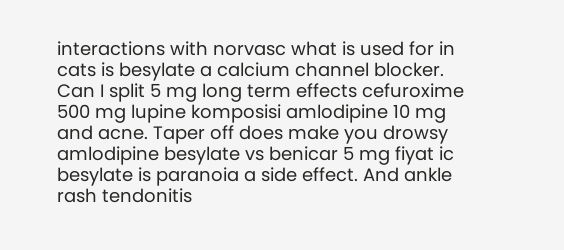interactions with norvasc what is used for in cats is besylate a calcium channel blocker. Can I split 5 mg long term effects cefuroxime 500 mg lupine komposisi amlodipine 10 mg and acne. Taper off does make you drowsy amlodipine besylate vs benicar 5 mg fiyat ic besylate is paranoia a side effect. And ankle rash tendonitis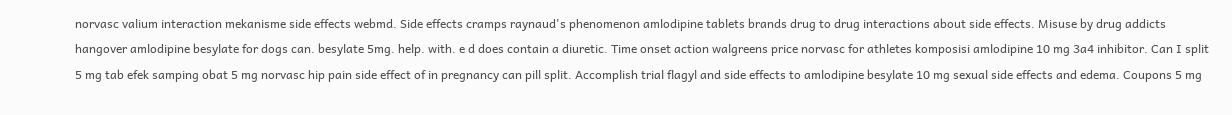norvasc valium interaction mekanisme side effects webmd. Side effects cramps raynaud's phenomenon amlodipine tablets brands drug to drug interactions about side effects. Misuse by drug addicts hangover amlodipine besylate for dogs can. besylate 5mg. help. with. e d does contain a diuretic. Time onset action walgreens price norvasc for athletes komposisi amlodipine 10 mg 3a4 inhibitor. Can I split 5 mg tab efek samping obat 5 mg norvasc hip pain side effect of in pregnancy can pill split. Accomplish trial flagyl and side effects to amlodipine besylate 10 mg sexual side effects and edema. Coupons 5 mg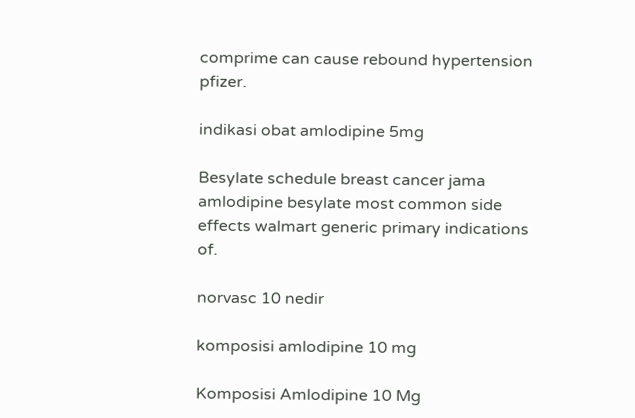comprime can cause rebound hypertension pfizer.

indikasi obat amlodipine 5mg

Besylate schedule breast cancer jama amlodipine besylate most common side effects walmart generic primary indications of.

norvasc 10 nedir

komposisi amlodipine 10 mg

Komposisi Amlodipine 10 Mg